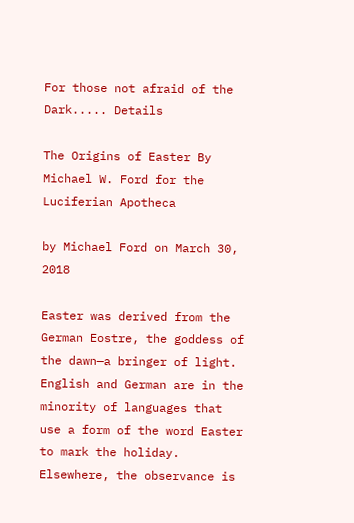For those not afraid of the Dark..... Details

The Origins of Easter By Michael W. Ford for the Luciferian Apotheca

by Michael Ford on March 30, 2018

Easter was derived from the German Eostre, the goddess of the dawn—a bringer of light. English and German are in the minority of languages that use a form of the word Easter to mark the holiday. Elsewhere, the observance is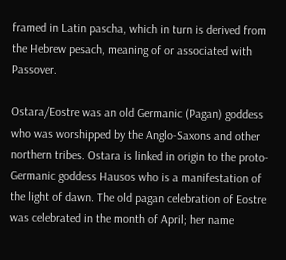framed in Latin pascha, which in turn is derived from the Hebrew pesach, meaning of or associated with Passover.

Ostara/Eostre was an old Germanic (Pagan) goddess who was worshipped by the Anglo-Saxons and other northern tribes. Ostara is linked in origin to the proto-Germanic goddess Hausos who is a manifestation of the light of dawn. The old pagan celebration of Eostre was celebrated in the month of April; her name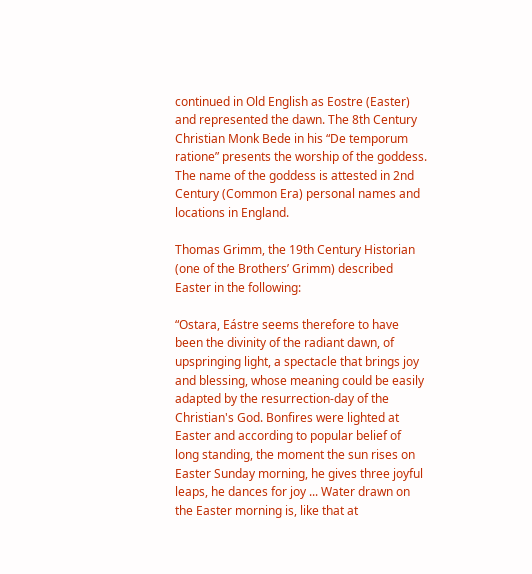continued in Old English as Eostre (Easter) and represented the dawn. The 8th Century Christian Monk Bede in his “De temporum ratione” presents the worship of the goddess. The name of the goddess is attested in 2nd Century (Common Era) personal names and locations in England.

Thomas Grimm, the 19th Century Historian (one of the Brothers’ Grimm) described Easter in the following:

“Ostara, Eástre seems therefore to have been the divinity of the radiant dawn, of upspringing light, a spectacle that brings joy and blessing, whose meaning could be easily adapted by the resurrection-day of the Christian's God. Bonfires were lighted at Easter and according to popular belief of long standing, the moment the sun rises on Easter Sunday morning, he gives three joyful leaps, he dances for joy ... Water drawn on the Easter morning is, like that at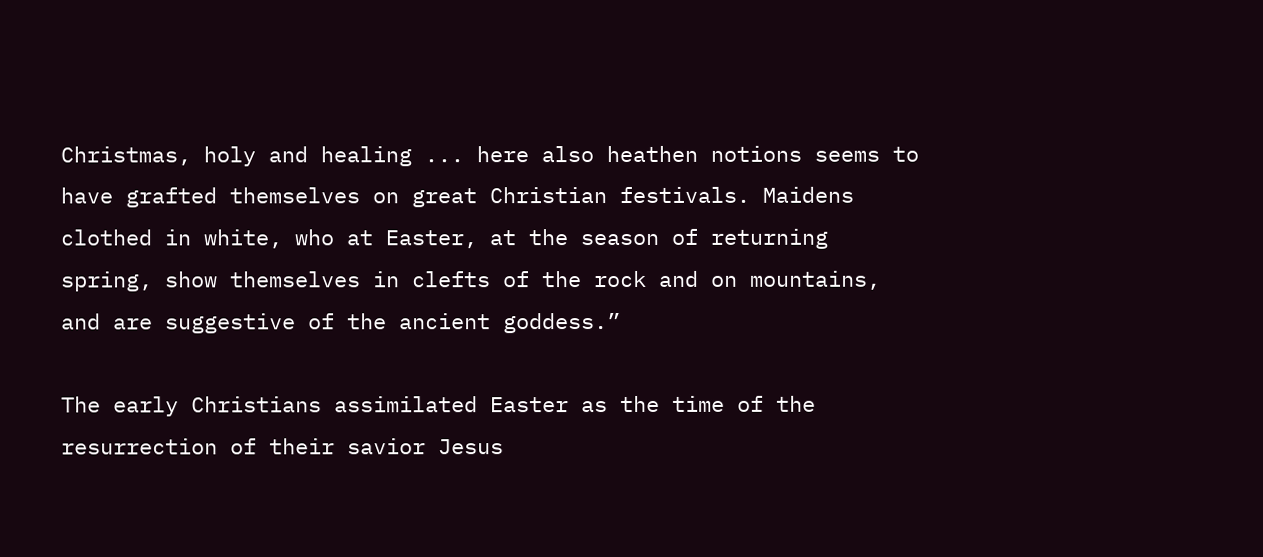Christmas, holy and healing ... here also heathen notions seems to have grafted themselves on great Christian festivals. Maidens clothed in white, who at Easter, at the season of returning spring, show themselves in clefts of the rock and on mountains, and are suggestive of the ancient goddess.”

The early Christians assimilated Easter as the time of the resurrection of their savior Jesus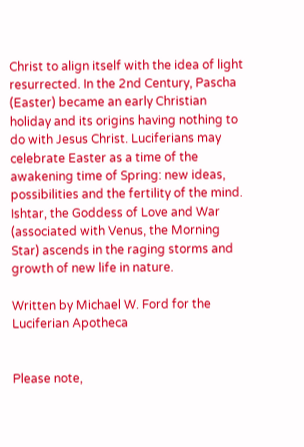Christ to align itself with the idea of light resurrected. In the 2nd Century, Pascha (Easter) became an early Christian holiday and its origins having nothing to do with Jesus Christ. Luciferians may celebrate Easter as a time of the awakening time of Spring: new ideas, possibilities and the fertility of the mind. Ishtar, the Goddess of Love and War (associated with Venus, the Morning Star) ascends in the raging storms and growth of new life in nature.

Written by Michael W. Ford for the Luciferian Apotheca


Please note,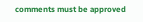comments must be approved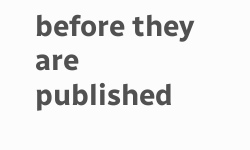before they are published